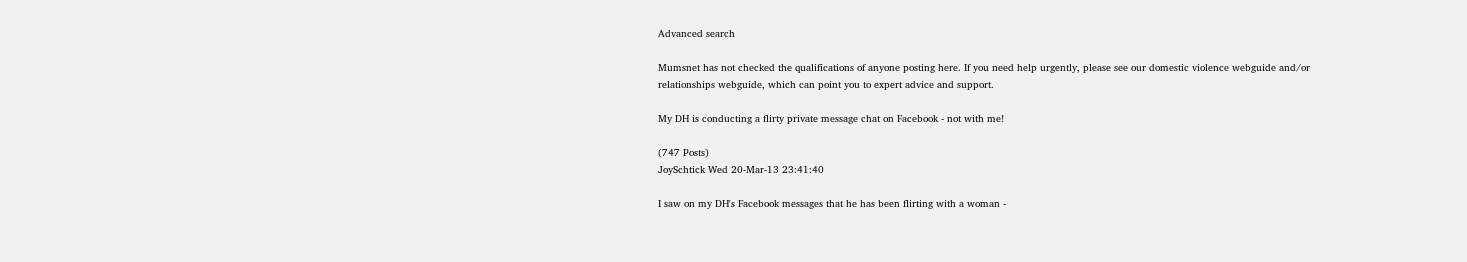Advanced search

Mumsnet has not checked the qualifications of anyone posting here. If you need help urgently, please see our domestic violence webguide and/or relationships webguide, which can point you to expert advice and support.

My DH is conducting a flirty private message chat on Facebook - not with me!

(747 Posts)
JoySchtick Wed 20-Mar-13 23:41:40

I saw on my DH's Facebook messages that he has been flirting with a woman -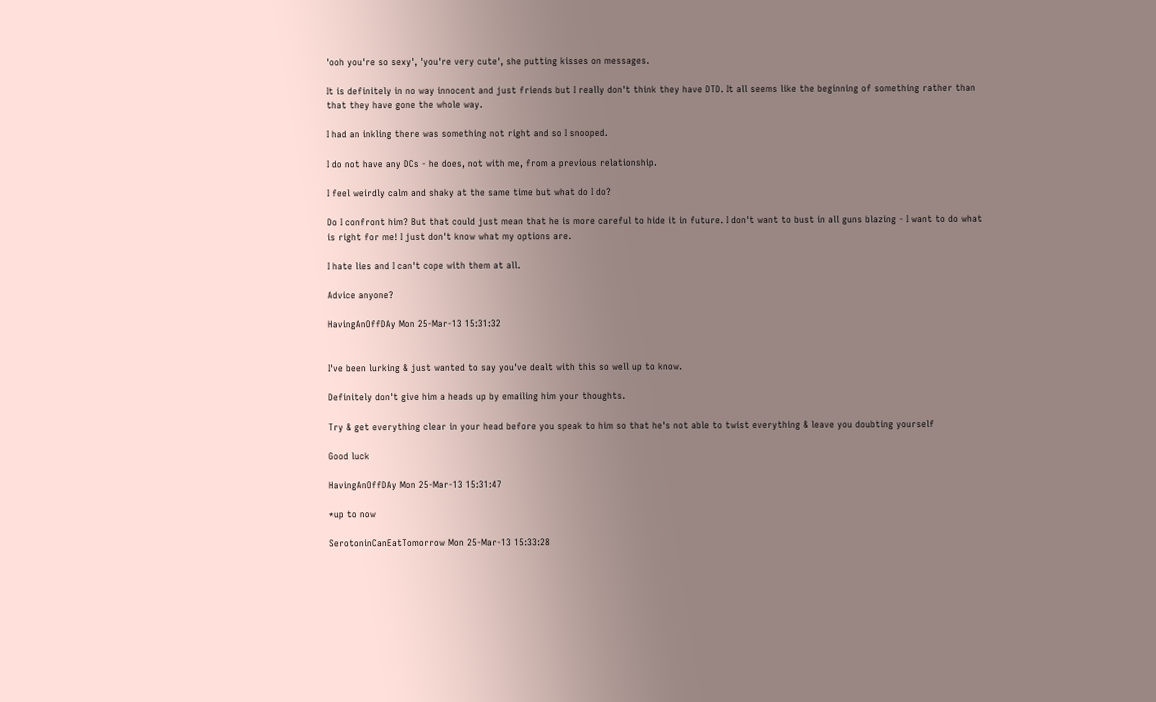'ooh you're so sexy', 'you're very cute', she putting kisses on messages.

It is definitely in no way innocent and just friends but I really don't think they have DTD. It all seems like the beginning of something rather than that they have gone the whole way.

I had an inkling there was something not right and so I snooped.

I do not have any DCs - he does, not with me, from a previous relationship.

I feel weirdly calm and shaky at the same time but what do I do?

Do I confront him? But that could just mean that he is more careful to hide it in future. I don't want to bust in all guns blazing - I want to do what is right for me! I just don't know what my options are.

I hate lies and I can't cope with them at all.

Advice anyone?

HavingAnOffDAy Mon 25-Mar-13 15:31:32


I've been lurking & just wanted to say you've dealt with this so well up to know.

Definitely don't give him a heads up by emailing him your thoughts.

Try & get everything clear in your head before you speak to him so that he's not able to twist everything & leave you doubting yourself

Good luck

HavingAnOffDAy Mon 25-Mar-13 15:31:47

*up to now

SerotoninCanEatTomorrow Mon 25-Mar-13 15:33:28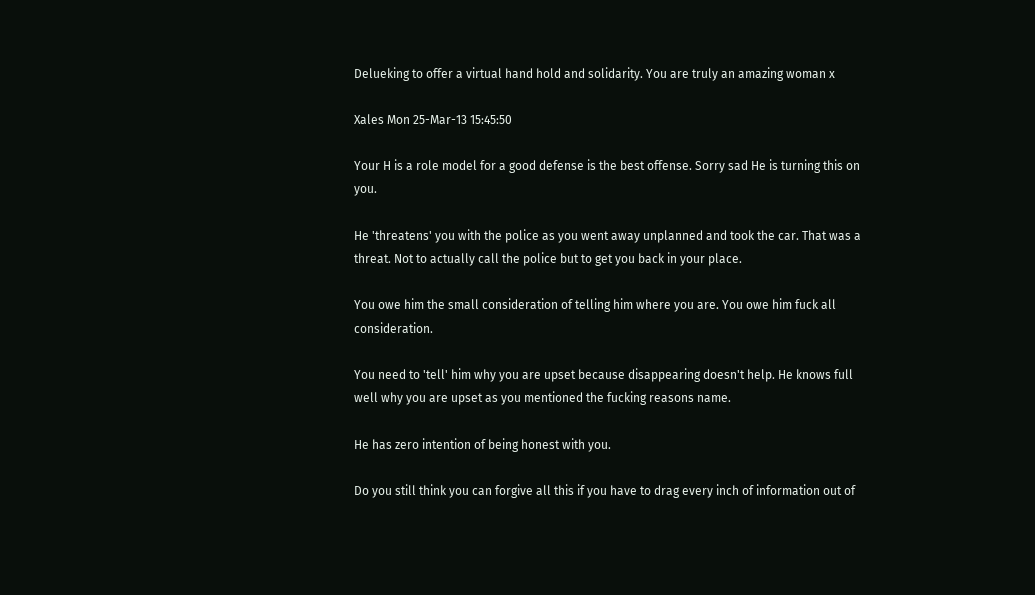Delueking to offer a virtual hand hold and solidarity. You are truly an amazing woman x

Xales Mon 25-Mar-13 15:45:50

Your H is a role model for a good defense is the best offense. Sorry sad He is turning this on you.

He 'threatens' you with the police as you went away unplanned and took the car. That was a threat. Not to actually call the police but to get you back in your place.

You owe him the small consideration of telling him where you are. You owe him fuck all consideration.

You need to 'tell' him why you are upset because disappearing doesn't help. He knows full well why you are upset as you mentioned the fucking reasons name.

He has zero intention of being honest with you.

Do you still think you can forgive all this if you have to drag every inch of information out of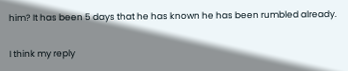him? It has been 5 days that he has known he has been rumbled already.

I think my reply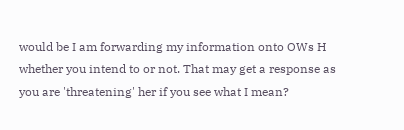would be I am forwarding my information onto OWs H whether you intend to or not. That may get a response as you are 'threatening' her if you see what I mean?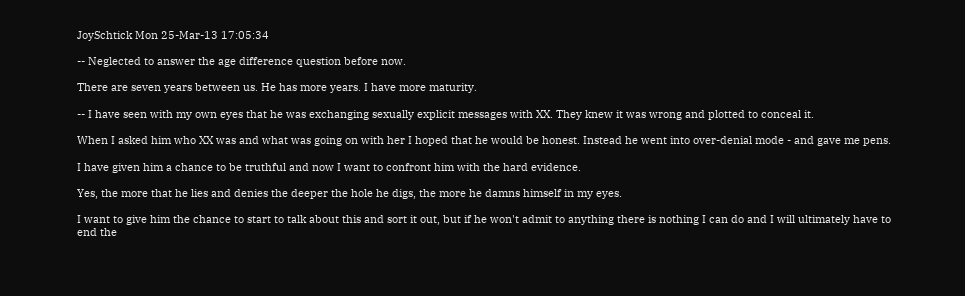JoySchtick Mon 25-Mar-13 17:05:34

-- Neglected to answer the age difference question before now.

There are seven years between us. He has more years. I have more maturity.

-- I have seen with my own eyes that he was exchanging sexually explicit messages with XX. They knew it was wrong and plotted to conceal it.

When I asked him who XX was and what was going on with her I hoped that he would be honest. Instead he went into over-denial mode - and gave me pens.

I have given him a chance to be truthful and now I want to confront him with the hard evidence.

Yes, the more that he lies and denies the deeper the hole he digs, the more he damns himself in my eyes.

I want to give him the chance to start to talk about this and sort it out, but if he won't admit to anything there is nothing I can do and I will ultimately have to end the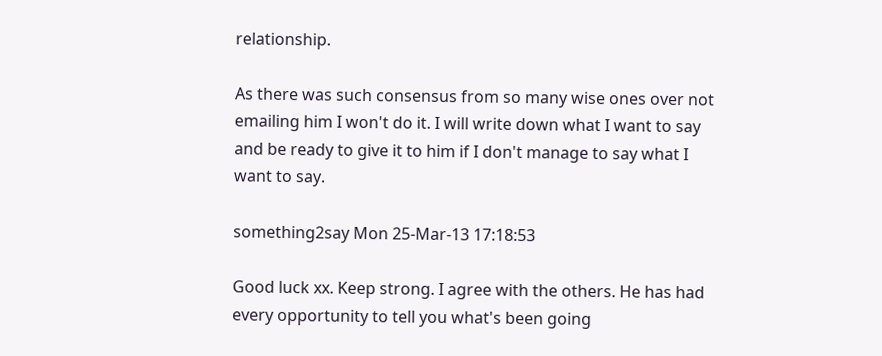relationship.

As there was such consensus from so many wise ones over not emailing him I won't do it. I will write down what I want to say and be ready to give it to him if I don't manage to say what I want to say.

something2say Mon 25-Mar-13 17:18:53

Good luck xx. Keep strong. I agree with the others. He has had every opportunity to tell you what's been going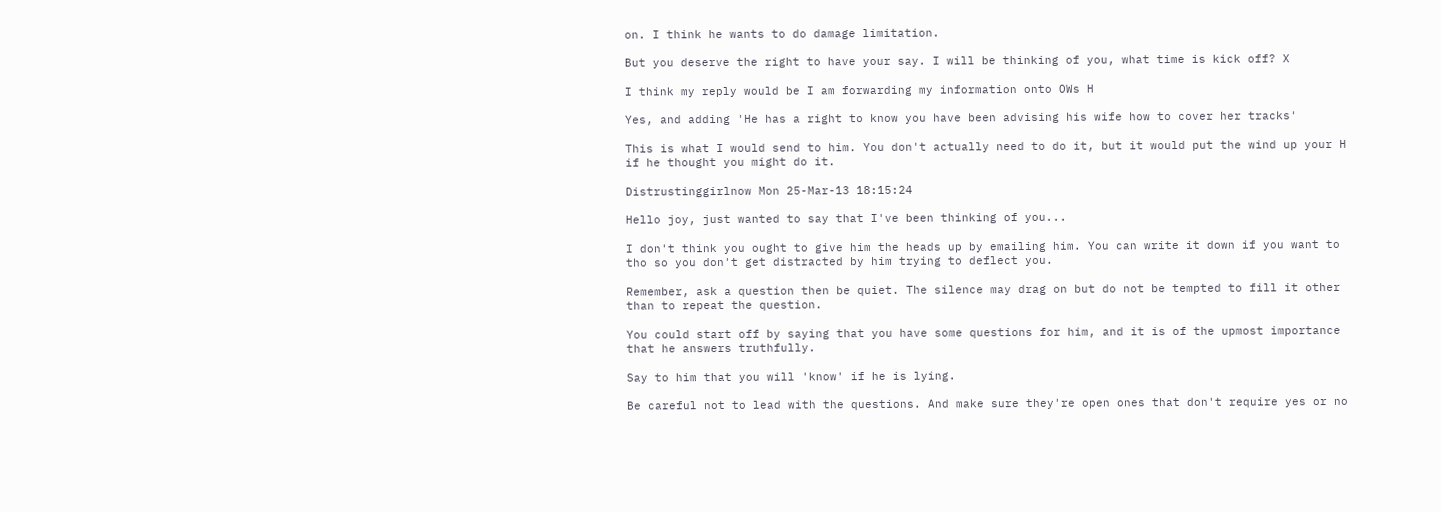on. I think he wants to do damage limitation.

But you deserve the right to have your say. I will be thinking of you, what time is kick off? X

I think my reply would be I am forwarding my information onto OWs H

Yes, and adding 'He has a right to know you have been advising his wife how to cover her tracks'

This is what I would send to him. You don't actually need to do it, but it would put the wind up your H if he thought you might do it.

Distrustinggirlnow Mon 25-Mar-13 18:15:24

Hello joy, just wanted to say that I've been thinking of you...

I don't think you ought to give him the heads up by emailing him. You can write it down if you want to tho so you don't get distracted by him trying to deflect you.

Remember, ask a question then be quiet. The silence may drag on but do not be tempted to fill it other than to repeat the question.

You could start off by saying that you have some questions for him, and it is of the upmost importance that he answers truthfully.

Say to him that you will 'know' if he is lying.

Be careful not to lead with the questions. And make sure they're open ones that don't require yes or no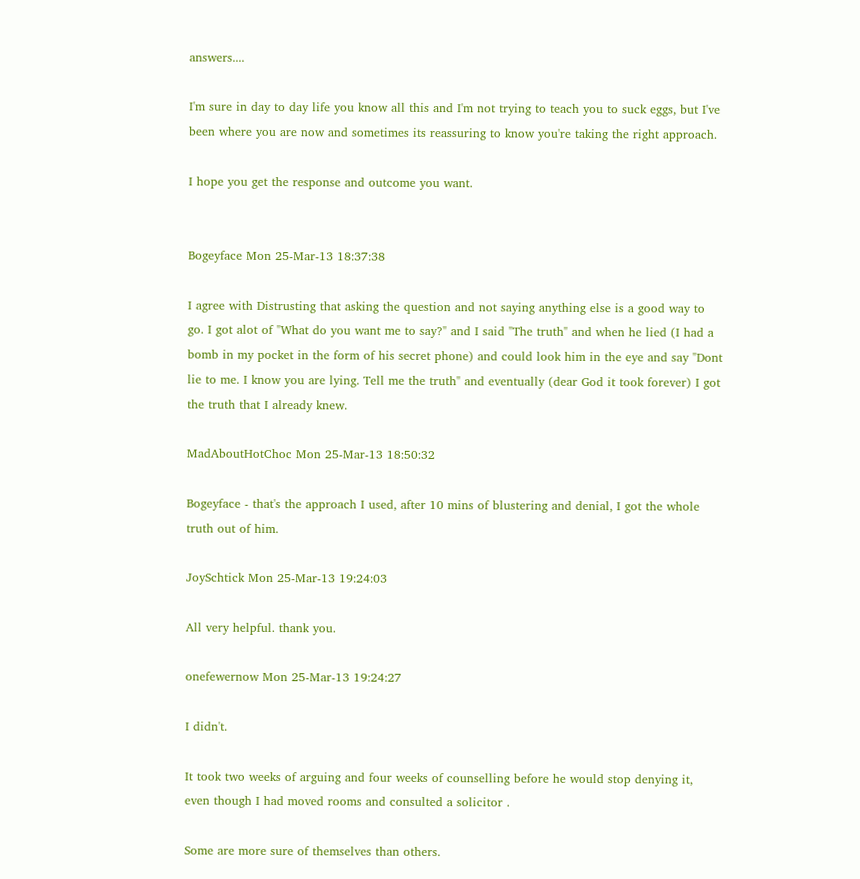answers....

I'm sure in day to day life you know all this and I'm not trying to teach you to suck eggs, but I've been where you are now and sometimes its reassuring to know you're taking the right approach.

I hope you get the response and outcome you want.


Bogeyface Mon 25-Mar-13 18:37:38

I agree with Distrusting that asking the question and not saying anything else is a good way to go. I got alot of "What do you want me to say?" and I said "The truth" and when he lied (I had a bomb in my pocket in the form of his secret phone) and could look him in the eye and say "Dont lie to me. I know you are lying. Tell me the truth" and eventually (dear God it took forever) I got the truth that I already knew.

MadAboutHotChoc Mon 25-Mar-13 18:50:32

Bogeyface - that's the approach I used, after 10 mins of blustering and denial, I got the whole truth out of him.

JoySchtick Mon 25-Mar-13 19:24:03

All very helpful. thank you.

onefewernow Mon 25-Mar-13 19:24:27

I didn't.

It took two weeks of arguing and four weeks of counselling before he would stop denying it, even though I had moved rooms and consulted a solicitor .

Some are more sure of themselves than others.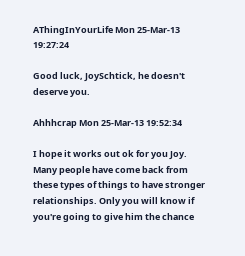AThingInYourLife Mon 25-Mar-13 19:27:24

Good luck, JoySchtick, he doesn't deserve you.

Ahhhcrap Mon 25-Mar-13 19:52:34

I hope it works out ok for you Joy. Many people have come back from these types of things to have stronger relationships. Only you will know if you're going to give him the chance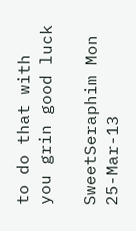to do that with you grin good luck

SweetSeraphim Mon 25-Mar-13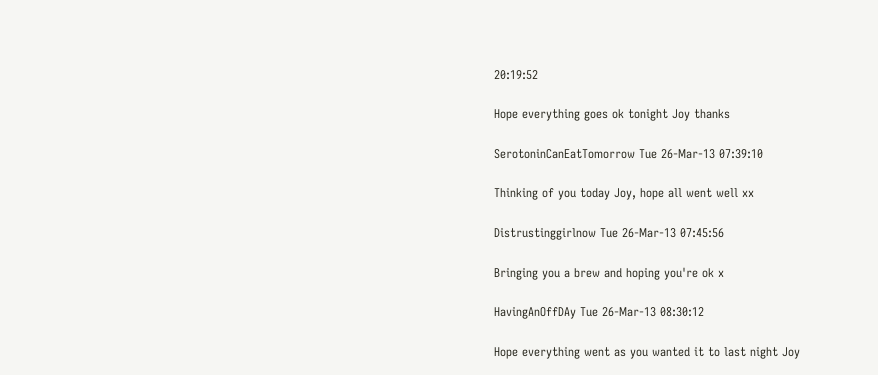20:19:52

Hope everything goes ok tonight Joy thanks

SerotoninCanEatTomorrow Tue 26-Mar-13 07:39:10

Thinking of you today Joy, hope all went well xx

Distrustinggirlnow Tue 26-Mar-13 07:45:56

Bringing you a brew and hoping you're ok x

HavingAnOffDAy Tue 26-Mar-13 08:30:12

Hope everything went as you wanted it to last night Joy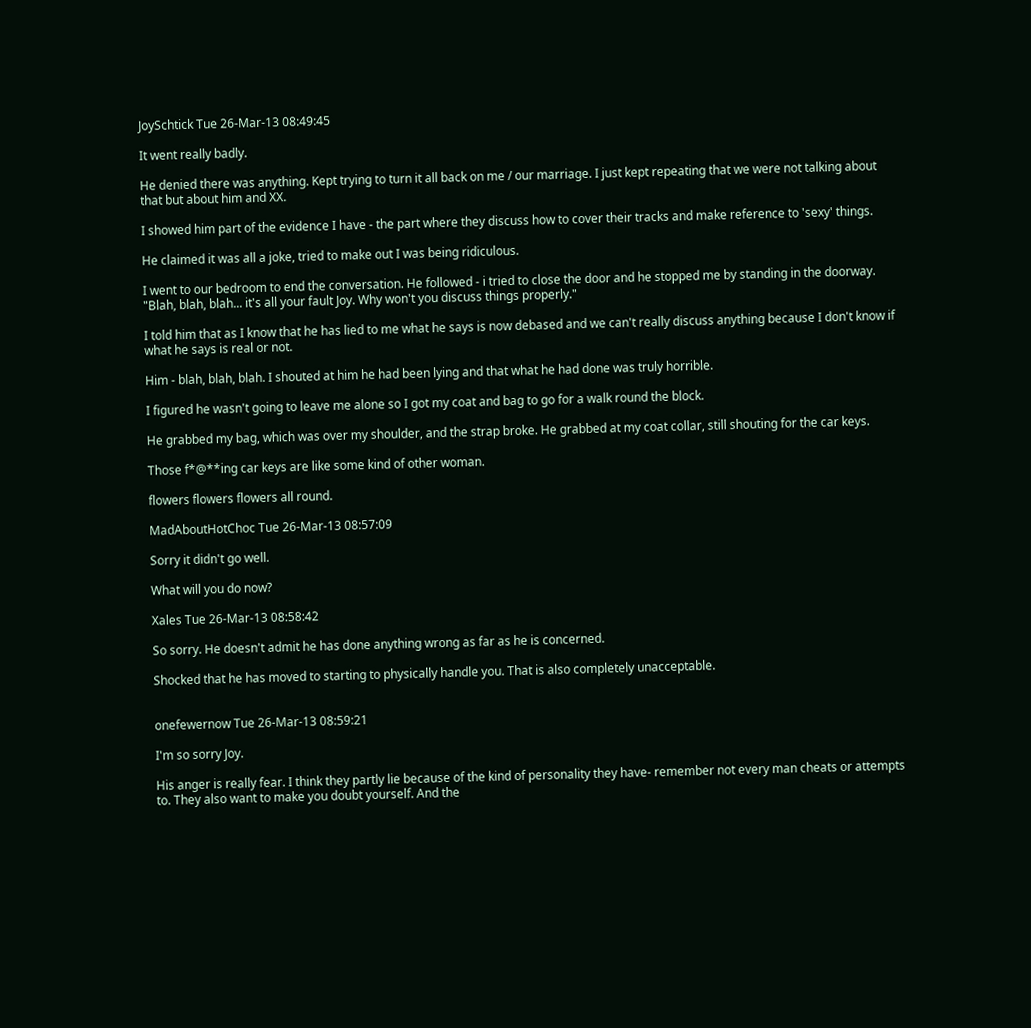JoySchtick Tue 26-Mar-13 08:49:45

It went really badly.

He denied there was anything. Kept trying to turn it all back on me / our marriage. I just kept repeating that we were not talking about that but about him and XX.

I showed him part of the evidence I have - the part where they discuss how to cover their tracks and make reference to 'sexy' things.

He claimed it was all a joke, tried to make out I was being ridiculous.

I went to our bedroom to end the conversation. He followed - i tried to close the door and he stopped me by standing in the doorway. "Blah, blah, blah... it's all your fault Joy. Why won't you discuss things properly."

I told him that as I know that he has lied to me what he says is now debased and we can't really discuss anything because I don't know if what he says is real or not.

Him - blah, blah, blah. I shouted at him he had been lying and that what he had done was truly horrible.

I figured he wasn't going to leave me alone so I got my coat and bag to go for a walk round the block.

He grabbed my bag, which was over my shoulder, and the strap broke. He grabbed at my coat collar, still shouting for the car keys.

Those f*@**ing car keys are like some kind of other woman.

flowers flowers flowers all round.

MadAboutHotChoc Tue 26-Mar-13 08:57:09

Sorry it didn't go well.

What will you do now?

Xales Tue 26-Mar-13 08:58:42

So sorry. He doesn't admit he has done anything wrong as far as he is concerned.

Shocked that he has moved to starting to physically handle you. That is also completely unacceptable.


onefewernow Tue 26-Mar-13 08:59:21

I'm so sorry Joy.

His anger is really fear. I think they partly lie because of the kind of personality they have- remember not every man cheats or attempts to. They also want to make you doubt yourself. And the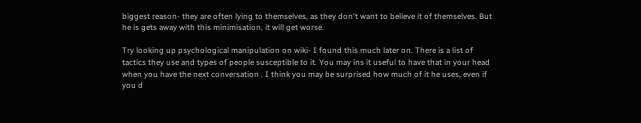biggest reason- they are often lying to themselves, as they don't want to believe it of themselves. But he is gets away with this minimisation, it will get worse.

Try looking up psychological manipulation on wiki- I found this much later on. There is a list of tactics they use and types of people susceptible to it. You may ins it useful to have that in your head when you have the next conversation . I think you may be surprised how much of it he uses, even if you d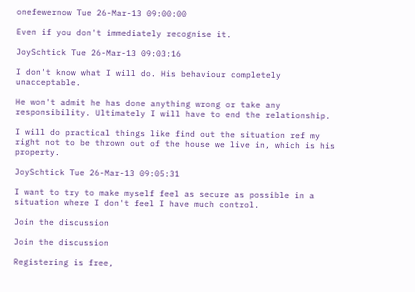onefewernow Tue 26-Mar-13 09:00:00

Even if you don't immediately recognise it.

JoySchtick Tue 26-Mar-13 09:03:16

I don't know what I will do. His behaviour completely unacceptable.

He won't admit he has done anything wrong or take any responsibility. Ultimately I will have to end the relationship.

I will do practical things like find out the situation ref my right not to be thrown out of the house we live in, which is his property.

JoySchtick Tue 26-Mar-13 09:05:31

I want to try to make myself feel as secure as possible in a situation where I don't feel I have much control.

Join the discussion

Join the discussion

Registering is free,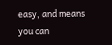easy, and means you can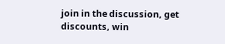join in the discussion, get discounts, win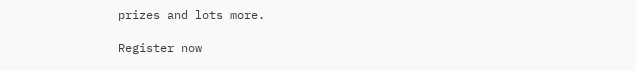prizes and lots more.

Register now